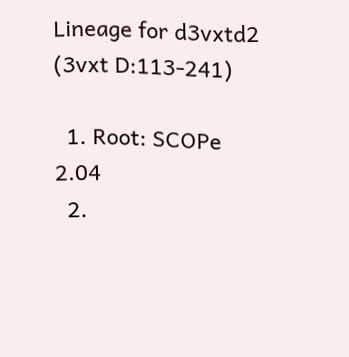Lineage for d3vxtd2 (3vxt D:113-241)

  1. Root: SCOPe 2.04
  2.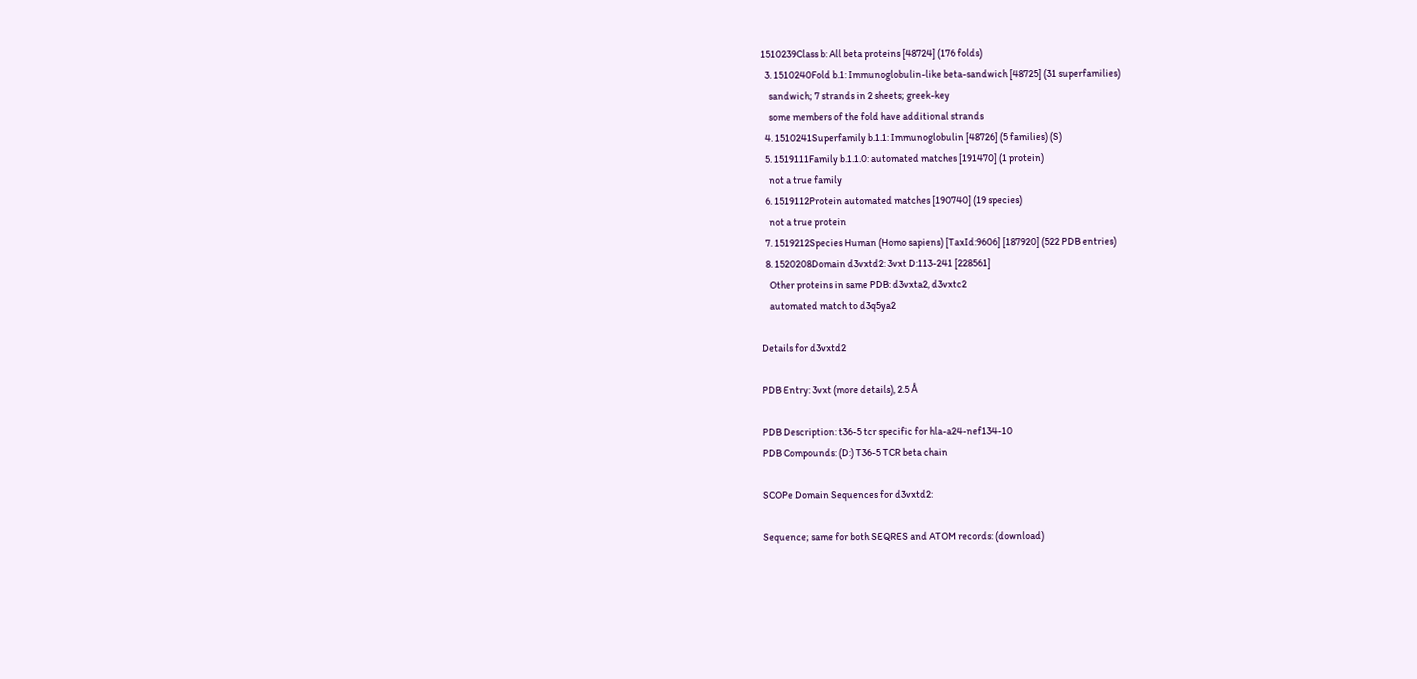1510239Class b: All beta proteins [48724] (176 folds)
  3. 1510240Fold b.1: Immunoglobulin-like beta-sandwich [48725] (31 superfamilies)
    sandwich; 7 strands in 2 sheets; greek-key
    some members of the fold have additional strands
  4. 1510241Superfamily b.1.1: Immunoglobulin [48726] (5 families) (S)
  5. 1519111Family b.1.1.0: automated matches [191470] (1 protein)
    not a true family
  6. 1519112Protein automated matches [190740] (19 species)
    not a true protein
  7. 1519212Species Human (Homo sapiens) [TaxId:9606] [187920] (522 PDB entries)
  8. 1520208Domain d3vxtd2: 3vxt D:113-241 [228561]
    Other proteins in same PDB: d3vxta2, d3vxtc2
    automated match to d3q5ya2

Details for d3vxtd2

PDB Entry: 3vxt (more details), 2.5 Å

PDB Description: t36-5 tcr specific for hla-a24-nef134-10
PDB Compounds: (D:) T36-5 TCR beta chain

SCOPe Domain Sequences for d3vxtd2:

Sequence; same for both SEQRES and ATOM records: (download)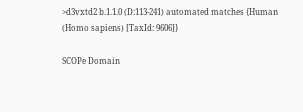>d3vxtd2 b.1.1.0 (D:113-241) automated matches {Human (Homo sapiens) [TaxId: 9606]}

SCOPe Domain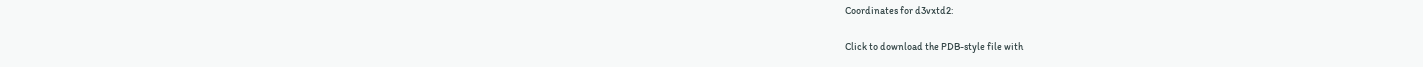Coordinates for d3vxtd2:

Click to download the PDB-style file with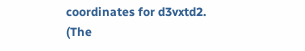coordinates for d3vxtd2.
(The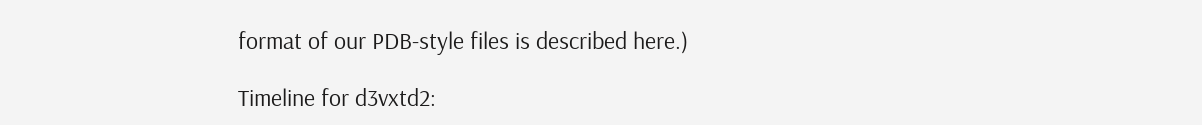format of our PDB-style files is described here.)

Timeline for d3vxtd2: